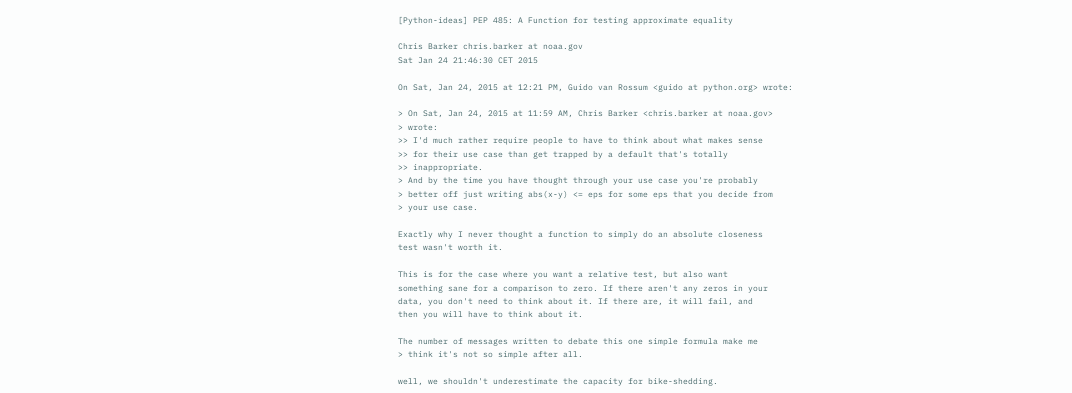[Python-ideas] PEP 485: A Function for testing approximate equality

Chris Barker chris.barker at noaa.gov
Sat Jan 24 21:46:30 CET 2015

On Sat, Jan 24, 2015 at 12:21 PM, Guido van Rossum <guido at python.org> wrote:

> On Sat, Jan 24, 2015 at 11:59 AM, Chris Barker <chris.barker at noaa.gov>
> wrote:
>> I'd much rather require people to have to think about what makes sense
>> for their use case than get trapped by a default that's totally
>> inappropriate.
> And by the time you have thought through your use case you're probably
> better off just writing abs(x-y) <= eps for some eps that you decide from
> your use case.

Exactly why I never thought a function to simply do an absolute closeness
test wasn't worth it.

This is for the case where you want a relative test, but also want
something sane for a comparison to zero. If there aren't any zeros in your
data, you don't need to think about it. If there are, it will fail, and
then you will have to think about it.

The number of messages written to debate this one simple formula make me
> think it's not so simple after all.

well, we shouldn't underestimate the capacity for bike-shedding.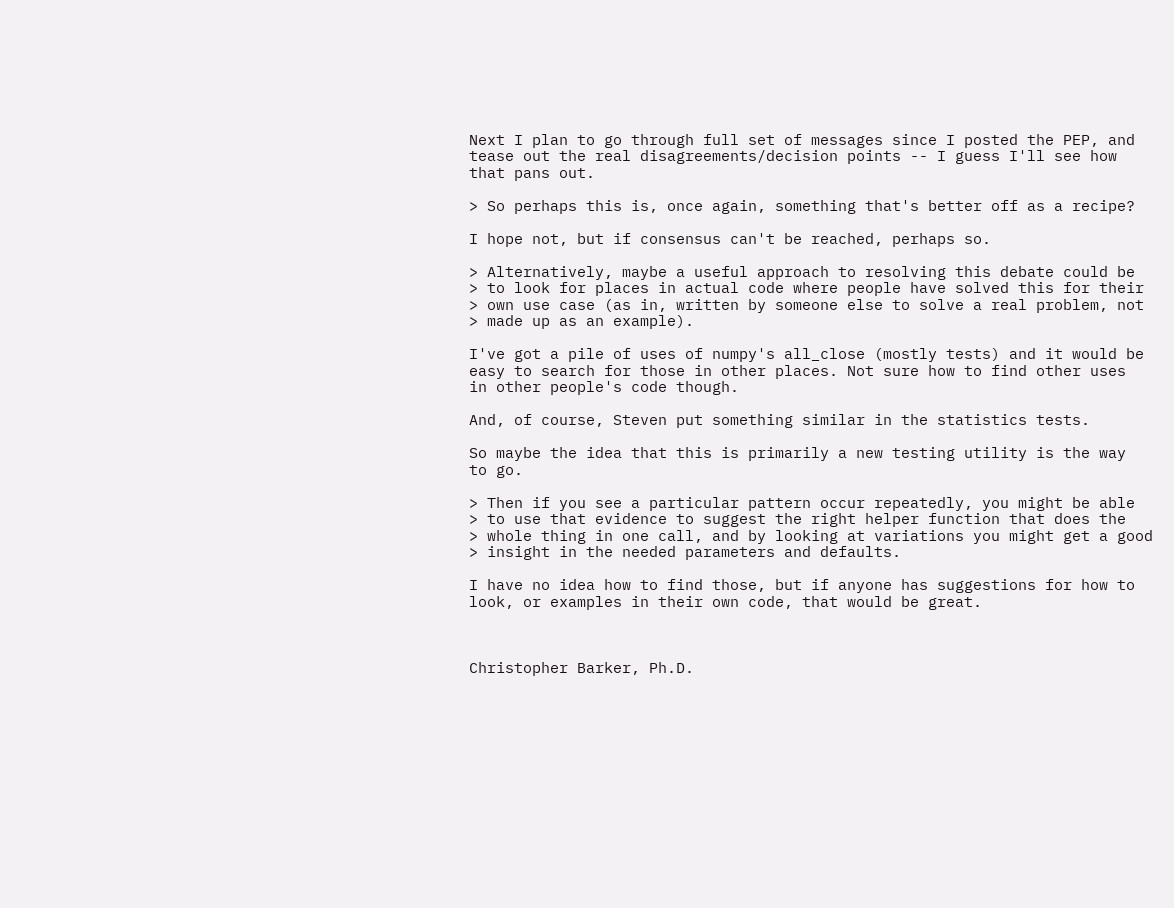Next I plan to go through full set of messages since I posted the PEP, and
tease out the real disagreements/decision points -- I guess I'll see how
that pans out.

> So perhaps this is, once again, something that's better off as a recipe?

I hope not, but if consensus can't be reached, perhaps so.

> Alternatively, maybe a useful approach to resolving this debate could be
> to look for places in actual code where people have solved this for their
> own use case (as in, written by someone else to solve a real problem, not
> made up as an example).

I've got a pile of uses of numpy's all_close (mostly tests) and it would be
easy to search for those in other places. Not sure how to find other uses
in other people's code though.

And, of course, Steven put something similar in the statistics tests.

So maybe the idea that this is primarily a new testing utility is the way
to go.

> Then if you see a particular pattern occur repeatedly, you might be able
> to use that evidence to suggest the right helper function that does the
> whole thing in one call, and by looking at variations you might get a good
> insight in the needed parameters and defaults.

I have no idea how to find those, but if anyone has suggestions for how to
look, or examples in their own code, that would be great.



Christopher Barker, Ph.D.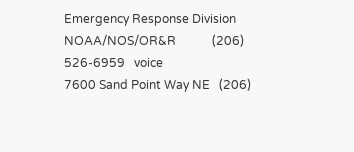Emergency Response Division
NOAA/NOS/OR&R            (206) 526-6959   voice
7600 Sand Point Way NE   (206)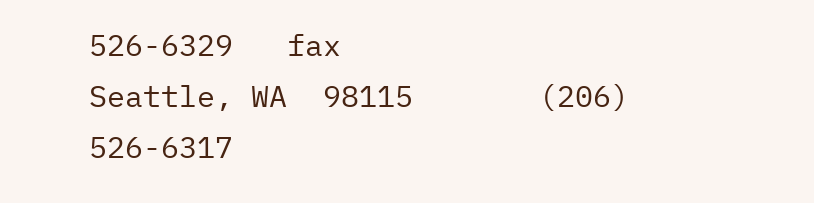526-6329   fax
Seattle, WA  98115       (206) 526-6317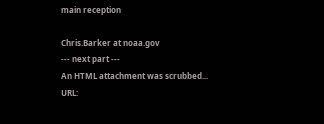main reception

Chris.Barker at noaa.gov
--- next part ---
An HTML attachment was scrubbed...
URL: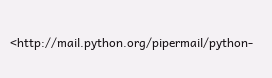<http://mail.python.org/pipermail/python-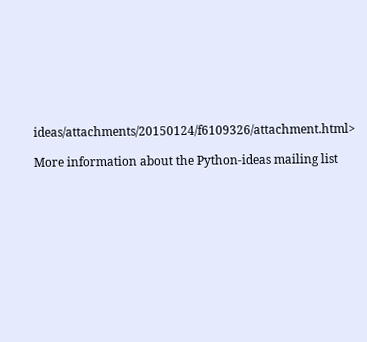ideas/attachments/20150124/f6109326/attachment.html>

More information about the Python-ideas mailing list